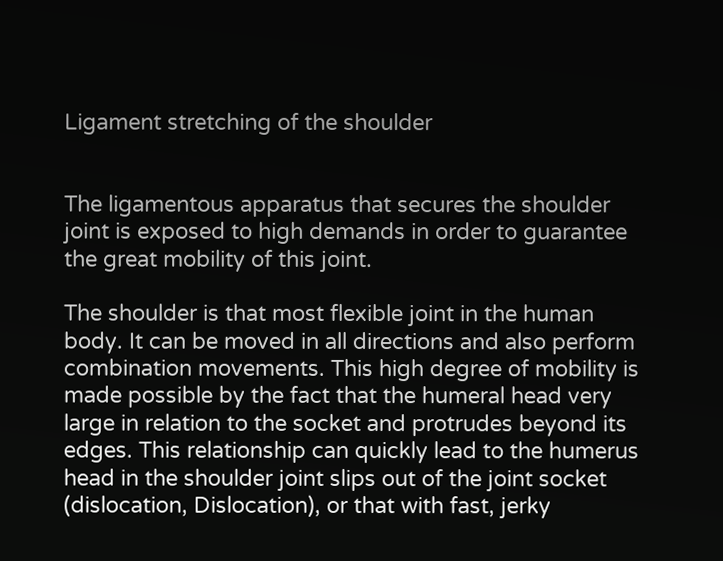Ligament stretching of the shoulder


The ligamentous apparatus that secures the shoulder joint is exposed to high demands in order to guarantee the great mobility of this joint.

The shoulder is that most flexible joint in the human body. It can be moved in all directions and also perform combination movements. This high degree of mobility is made possible by the fact that the humeral head very large in relation to the socket and protrudes beyond its edges. This relationship can quickly lead to the humerus head in the shoulder joint slips out of the joint socket (dislocation, Dislocation), or that with fast, jerky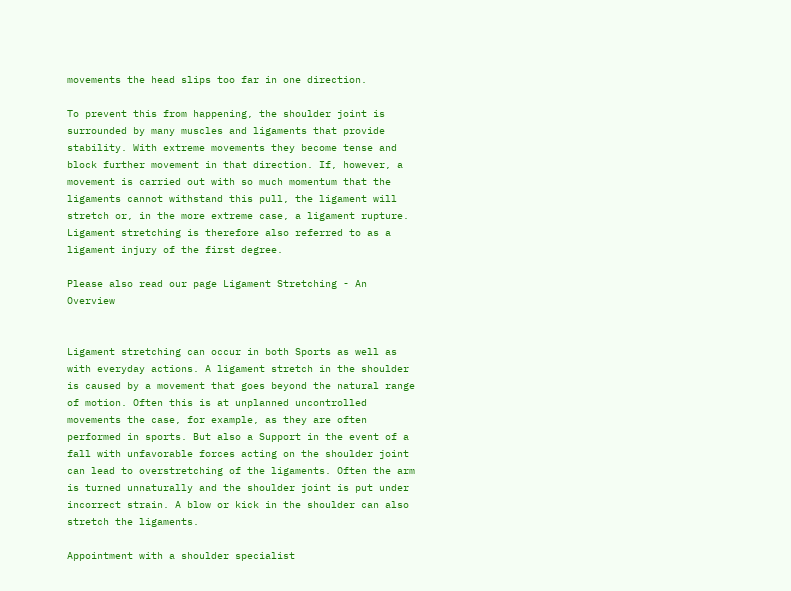movements the head slips too far in one direction.

To prevent this from happening, the shoulder joint is surrounded by many muscles and ligaments that provide stability. With extreme movements they become tense and block further movement in that direction. If, however, a movement is carried out with so much momentum that the ligaments cannot withstand this pull, the ligament will stretch or, in the more extreme case, a ligament rupture. Ligament stretching is therefore also referred to as a ligament injury of the first degree.

Please also read our page Ligament Stretching - An Overview


Ligament stretching can occur in both Sports as well as with everyday actions. A ligament stretch in the shoulder is caused by a movement that goes beyond the natural range of motion. Often this is at unplanned uncontrolled movements the case, for example, as they are often performed in sports. But also a Support in the event of a fall with unfavorable forces acting on the shoulder joint can lead to overstretching of the ligaments. Often the arm is turned unnaturally and the shoulder joint is put under incorrect strain. A blow or kick in the shoulder can also stretch the ligaments.

Appointment with a shoulder specialist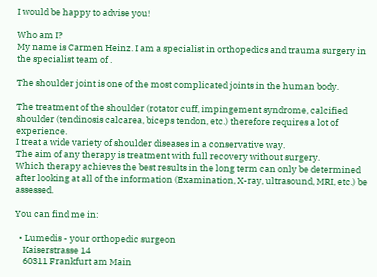I would be happy to advise you!

Who am I?
My name is Carmen Heinz. I am a specialist in orthopedics and trauma surgery in the specialist team of .

The shoulder joint is one of the most complicated joints in the human body.

The treatment of the shoulder (rotator cuff, impingement syndrome, calcified shoulder (tendinosis calcarea, biceps tendon, etc.) therefore requires a lot of experience.
I treat a wide variety of shoulder diseases in a conservative way.
The aim of any therapy is treatment with full recovery without surgery.
Which therapy achieves the best results in the long term can only be determined after looking at all of the information (Examination, X-ray, ultrasound, MRI, etc.) be assessed.

You can find me in:

  • Lumedis - your orthopedic surgeon
    Kaiserstrasse 14
    60311 Frankfurt am Main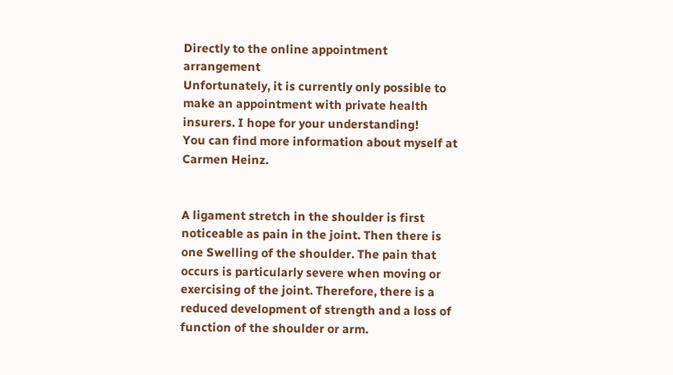Directly to the online appointment arrangement
Unfortunately, it is currently only possible to make an appointment with private health insurers. I hope for your understanding!
You can find more information about myself at Carmen Heinz.


A ligament stretch in the shoulder is first noticeable as pain in the joint. Then there is one Swelling of the shoulder. The pain that occurs is particularly severe when moving or exercising of the joint. Therefore, there is a reduced development of strength and a loss of function of the shoulder or arm.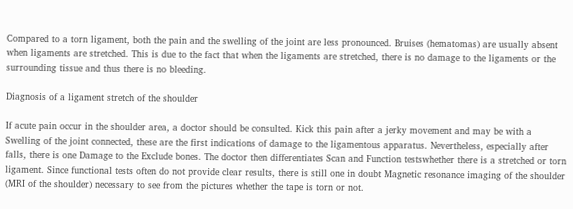Compared to a torn ligament, both the pain and the swelling of the joint are less pronounced. Bruises (hematomas) are usually absent when ligaments are stretched. This is due to the fact that when the ligaments are stretched, there is no damage to the ligaments or the surrounding tissue and thus there is no bleeding.

Diagnosis of a ligament stretch of the shoulder

If acute pain occur in the shoulder area, a doctor should be consulted. Kick this pain after a jerky movement and may be with a Swelling of the joint connected, these are the first indications of damage to the ligamentous apparatus. Nevertheless, especially after falls, there is one Damage to the Exclude bones. The doctor then differentiates Scan and Function testswhether there is a stretched or torn ligament. Since functional tests often do not provide clear results, there is still one in doubt Magnetic resonance imaging of the shoulder (MRI of the shoulder) necessary to see from the pictures whether the tape is torn or not.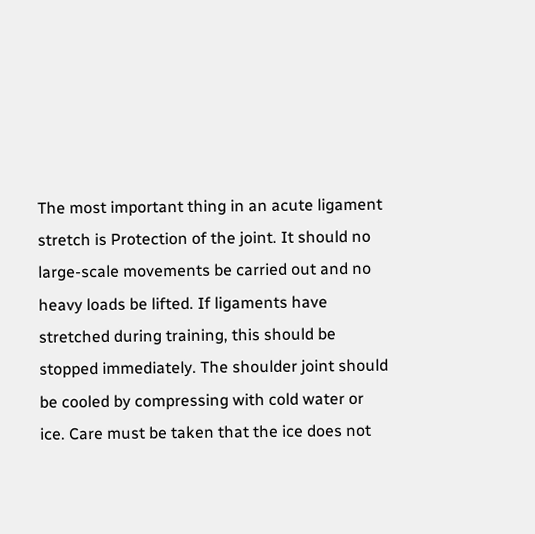The most important thing in an acute ligament stretch is Protection of the joint. It should no large-scale movements be carried out and no heavy loads be lifted. If ligaments have stretched during training, this should be stopped immediately. The shoulder joint should be cooled by compressing with cold water or ice. Care must be taken that the ice does not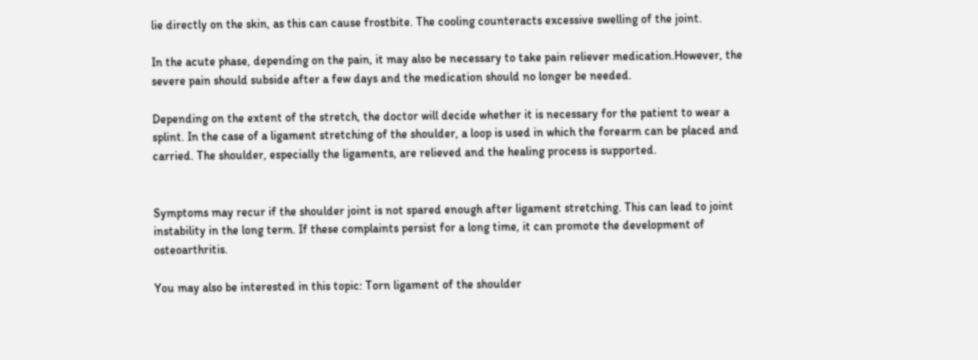lie directly on the skin, as this can cause frostbite. The cooling counteracts excessive swelling of the joint.

In the acute phase, depending on the pain, it may also be necessary to take pain reliever medication.However, the severe pain should subside after a few days and the medication should no longer be needed.

Depending on the extent of the stretch, the doctor will decide whether it is necessary for the patient to wear a splint. In the case of a ligament stretching of the shoulder, a loop is used in which the forearm can be placed and carried. The shoulder, especially the ligaments, are relieved and the healing process is supported.


Symptoms may recur if the shoulder joint is not spared enough after ligament stretching. This can lead to joint instability in the long term. If these complaints persist for a long time, it can promote the development of osteoarthritis.

You may also be interested in this topic: Torn ligament of the shoulder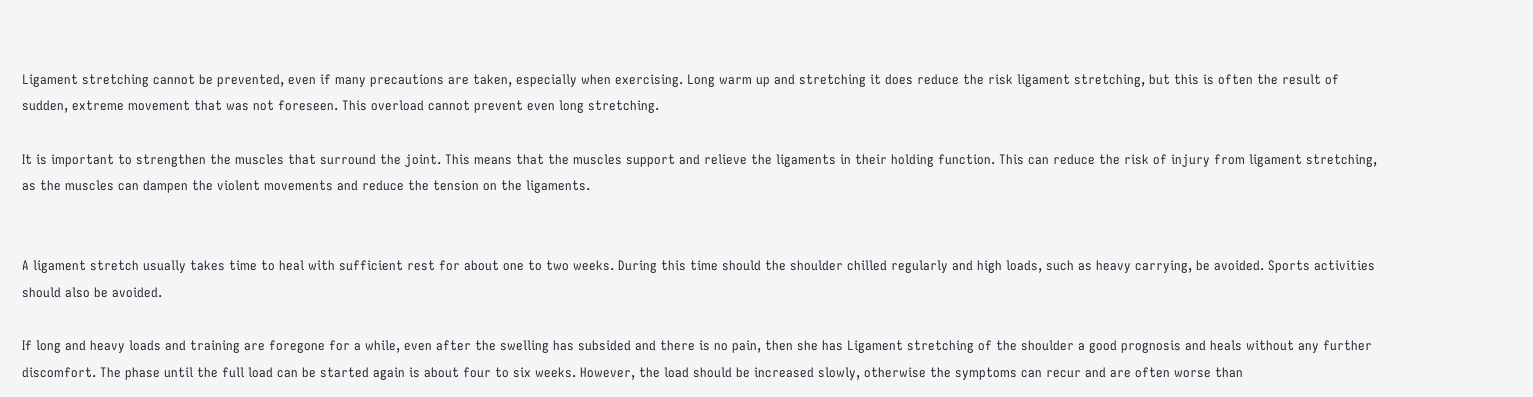Ligament stretching cannot be prevented, even if many precautions are taken, especially when exercising. Long warm up and stretching it does reduce the risk ligament stretching, but this is often the result of sudden, extreme movement that was not foreseen. This overload cannot prevent even long stretching.

It is important to strengthen the muscles that surround the joint. This means that the muscles support and relieve the ligaments in their holding function. This can reduce the risk of injury from ligament stretching, as the muscles can dampen the violent movements and reduce the tension on the ligaments.


A ligament stretch usually takes time to heal with sufficient rest for about one to two weeks. During this time should the shoulder chilled regularly and high loads, such as heavy carrying, be avoided. Sports activities should also be avoided.

If long and heavy loads and training are foregone for a while, even after the swelling has subsided and there is no pain, then she has Ligament stretching of the shoulder a good prognosis and heals without any further discomfort. The phase until the full load can be started again is about four to six weeks. However, the load should be increased slowly, otherwise the symptoms can recur and are often worse than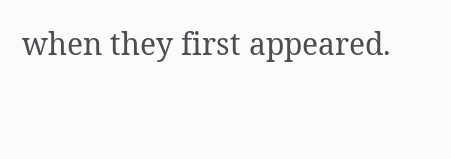when they first appeared.